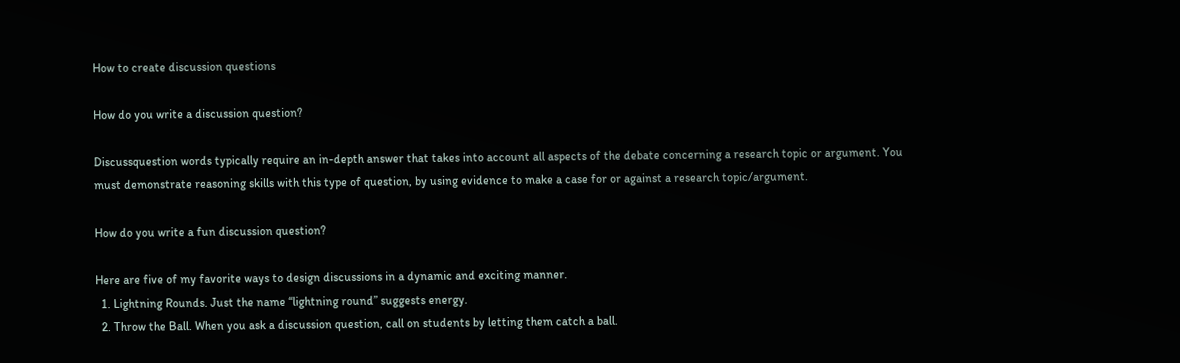How to create discussion questions

How do you write a discussion question?

Discussquestion words typically require an in-depth answer that takes into account all aspects of the debate concerning a research topic or argument. You must demonstrate reasoning skills with this type of question, by using evidence to make a case for or against a research topic/argument.

How do you write a fun discussion question?

Here are five of my favorite ways to design discussions in a dynamic and exciting manner.
  1. Lightning Rounds. Just the name “lightning round” suggests energy.
  2. Throw the Ball. When you ask a discussion question, call on students by letting them catch a ball.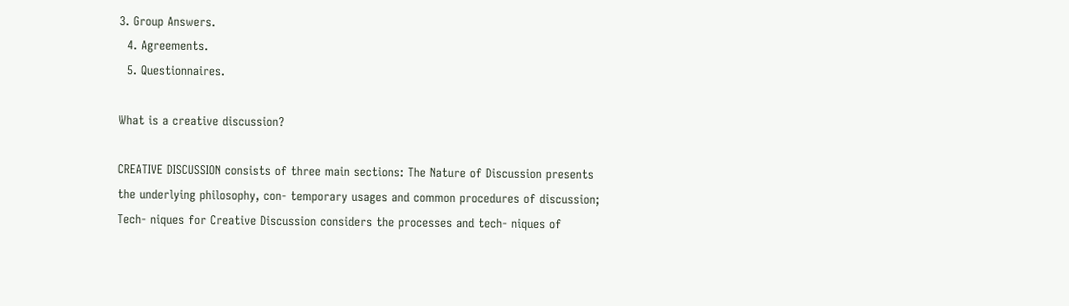3. Group Answers.
  4. Agreements.
  5. Questionnaires.

What is a creative discussion?

CREATIVE DISCUSSION consists of three main sections: The Nature of Discussion presents the underlying philosophy, con- temporary usages and common procedures of discussion; Tech- niques for Creative Discussion considers the processes and tech- niques of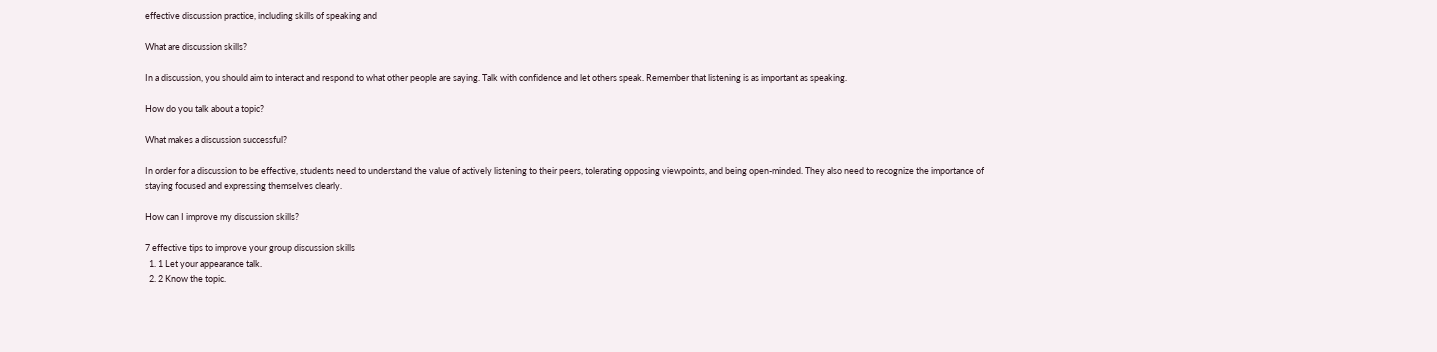effective discussion practice, including skills of speaking and

What are discussion skills?

In a discussion, you should aim to interact and respond to what other people are saying. Talk with confidence and let others speak. Remember that listening is as important as speaking.

How do you talk about a topic?

What makes a discussion successful?

In order for a discussion to be effective, students need to understand the value of actively listening to their peers, tolerating opposing viewpoints, and being open-minded. They also need to recognize the importance of staying focused and expressing themselves clearly.

How can I improve my discussion skills?

7 effective tips to improve your group discussion skills
  1. 1 Let your appearance talk.
  2. 2 Know the topic.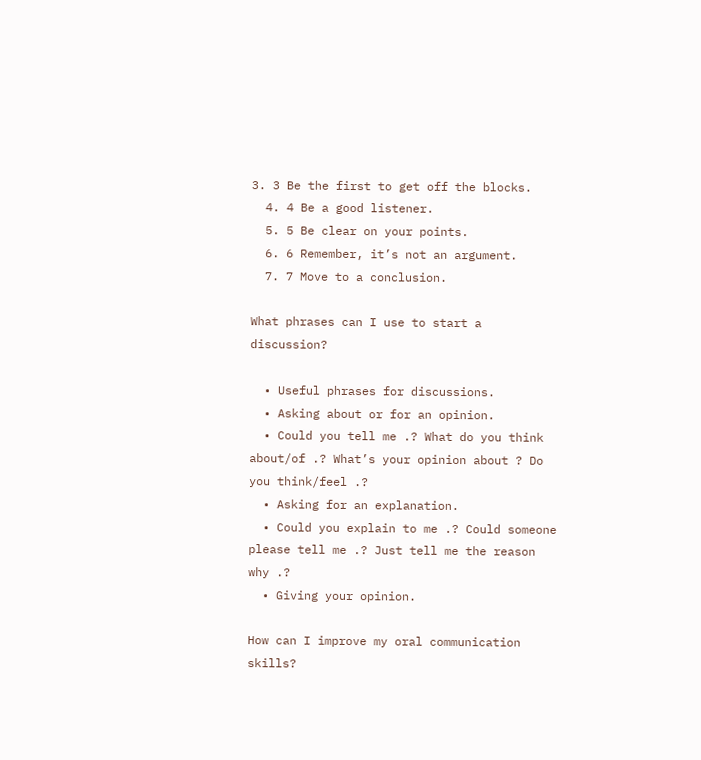3. 3 Be the first to get off the blocks.
  4. 4 Be a good listener.
  5. 5 Be clear on your points.
  6. 6 Remember, it’s not an argument.
  7. 7 Move to a conclusion.

What phrases can I use to start a discussion?

  • Useful phrases for discussions.
  • Asking about or for an opinion.
  • Could you tell me .? What do you think about/of .? What’s your opinion about ? Do you think/feel .?
  • Asking for an explanation.
  • Could you explain to me .? Could someone please tell me .? Just tell me the reason why .?
  • Giving your opinion.

How can I improve my oral communication skills?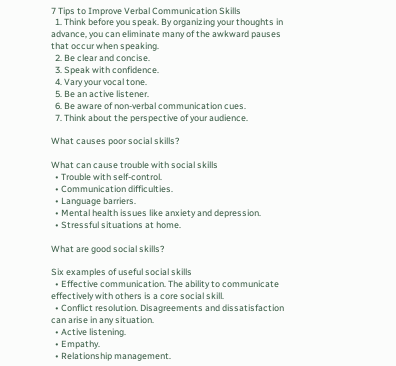7 Tips to Improve Verbal Communication Skills
  1. Think before you speak. By organizing your thoughts in advance, you can eliminate many of the awkward pauses that occur when speaking.
  2. Be clear and concise.
  3. Speak with confidence.
  4. Vary your vocal tone.
  5. Be an active listener.
  6. Be aware of non-verbal communication cues.
  7. Think about the perspective of your audience.

What causes poor social skills?

What can cause trouble with social skills
  • Trouble with self-control.
  • Communication difficulties.
  • Language barriers.
  • Mental health issues like anxiety and depression.
  • Stressful situations at home.

What are good social skills?

Six examples of useful social skills
  • Effective communication. The ability to communicate effectively with others is a core social skill.
  • Conflict resolution. Disagreements and dissatisfaction can arise in any situation.
  • Active listening.
  • Empathy.
  • Relationship management.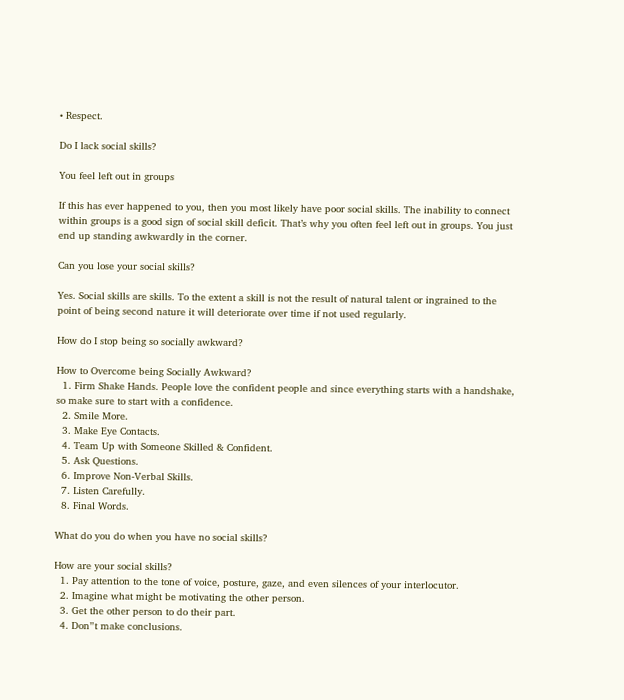• Respect.

Do I lack social skills?

You feel left out in groups

If this has ever happened to you, then you most likely have poor social skills. The inability to connect within groups is a good sign of social skill deficit. That’s why you often feel left out in groups. You just end up standing awkwardly in the corner.

Can you lose your social skills?

Yes. Social skills are skills. To the extent a skill is not the result of natural talent or ingrained to the point of being second nature it will deteriorate over time if not used regularly.

How do I stop being so socially awkward?

How to Overcome being Socially Awkward?
  1. Firm Shake Hands. People love the confident people and since everything starts with a handshake, so make sure to start with a confidence.
  2. Smile More.
  3. Make Eye Contacts.
  4. Team Up with Someone Skilled & Confident.
  5. Ask Questions.
  6. Improve Non-Verbal Skills.
  7. Listen Carefully.
  8. Final Words.

What do you do when you have no social skills?

How are your social skills?
  1. Pay attention to the tone of voice, posture, gaze, and even silences of your interlocutor.
  2. Imagine what might be motivating the other person.
  3. Get the other person to do their part.
  4. Don”t make conclusions.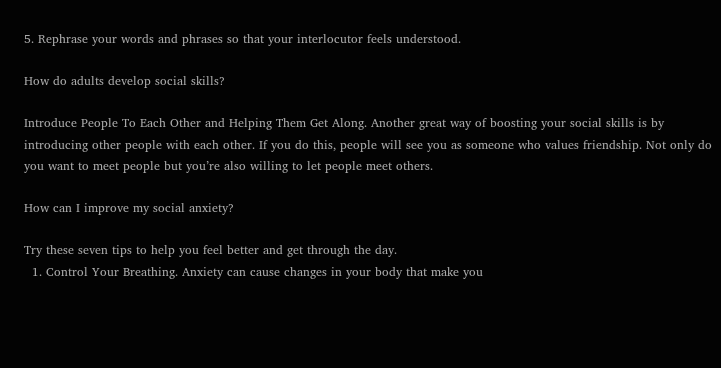5. Rephrase your words and phrases so that your interlocutor feels understood.

How do adults develop social skills?

Introduce People To Each Other and Helping Them Get Along. Another great way of boosting your social skills is by introducing other people with each other. If you do this, people will see you as someone who values friendship. Not only do you want to meet people but you’re also willing to let people meet others.

How can I improve my social anxiety?

Try these seven tips to help you feel better and get through the day.
  1. Control Your Breathing. Anxiety can cause changes in your body that make you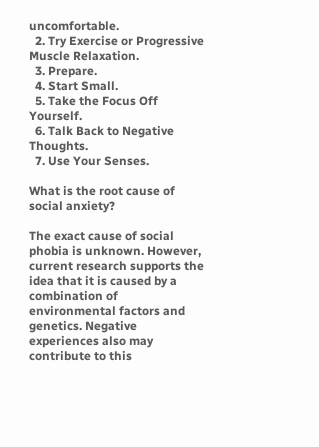uncomfortable.
  2. Try Exercise or Progressive Muscle Relaxation.
  3. Prepare.
  4. Start Small.
  5. Take the Focus Off Yourself.
  6. Talk Back to Negative Thoughts.
  7. Use Your Senses.

What is the root cause of social anxiety?

The exact cause of social phobia is unknown. However, current research supports the idea that it is caused by a combination of environmental factors and genetics. Negative experiences also may contribute to this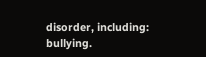disorder, including: bullying.